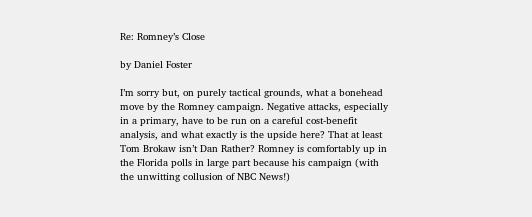Re: Romney’s Close

by Daniel Foster

I’m sorry but, on purely tactical grounds, what a bonehead move by the Romney campaign. Negative attacks, especially in a primary, have to be run on a careful cost-benefit analysis, and what exactly is the upside here? That at least Tom Brokaw isn’t Dan Rather? Romney is comfortably up in the Florida polls in large part because his campaign (with the unwitting collusion of NBC News!)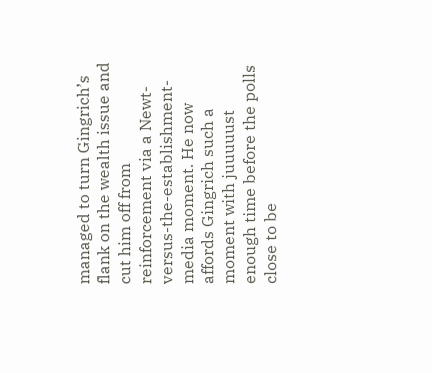managed to turn Gingrich’s flank on the wealth issue and cut him off from reinforcement via a Newt-versus-the-establishment-media moment. He now affords Gingrich such a moment with juuuuust enough time before the polls close to be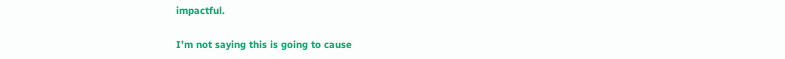impactful.

I’m not saying this is going to cause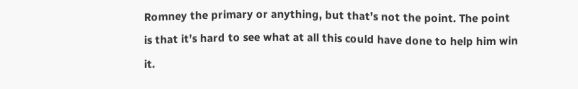Romney the primary or anything, but that’s not the point. The point is that it’s hard to see what at all this could have done to help him win it.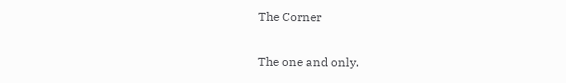The Corner

The one and only.